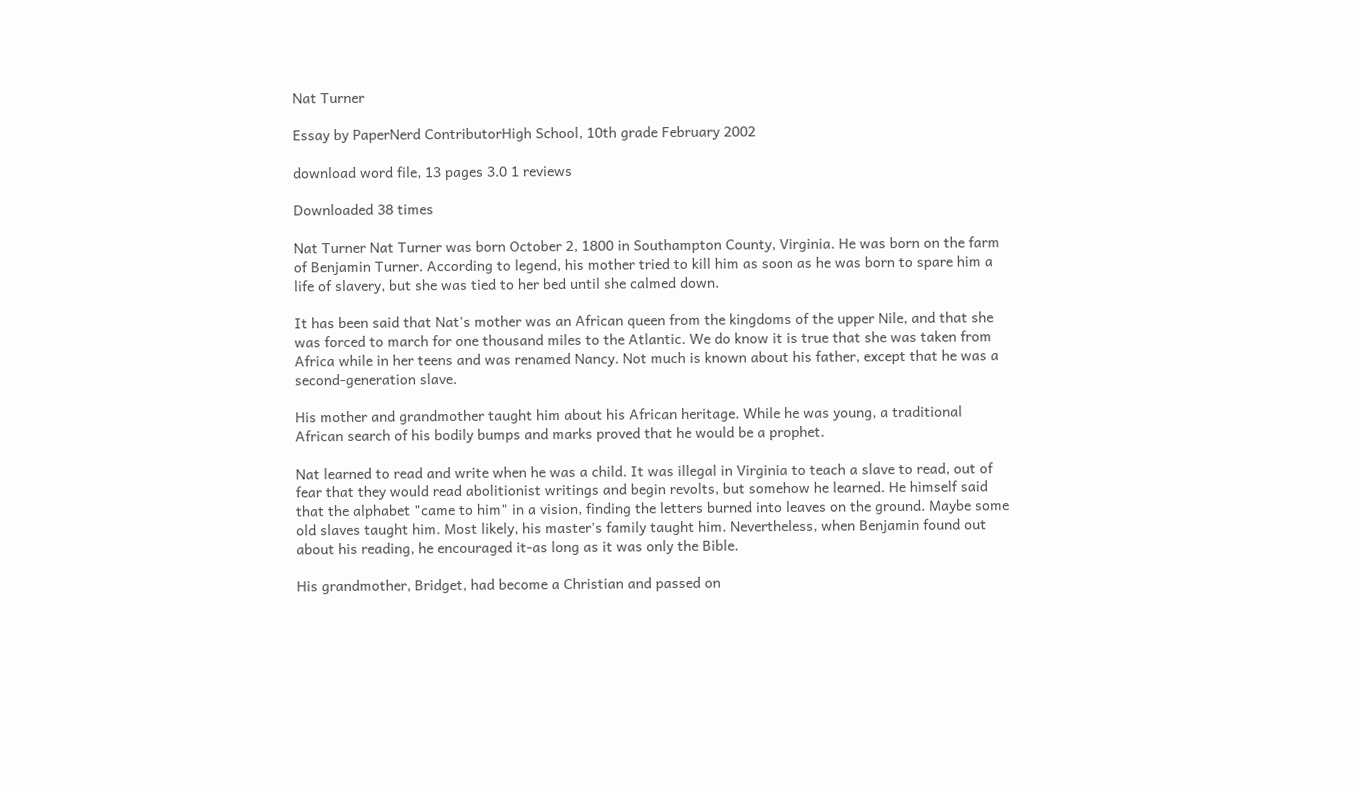Nat Turner

Essay by PaperNerd ContributorHigh School, 10th grade February 2002

download word file, 13 pages 3.0 1 reviews

Downloaded 38 times

Nat Turner Nat Turner was born October 2, 1800 in Southampton County, Virginia. He was born on the farm of Benjamin Turner. According to legend, his mother tried to kill him as soon as he was born to spare him a life of slavery, but she was tied to her bed until she calmed down.

It has been said that Nat's mother was an African queen from the kingdoms of the upper Nile, and that she was forced to march for one thousand miles to the Atlantic. We do know it is true that she was taken from Africa while in her teens and was renamed Nancy. Not much is known about his father, except that he was a second-generation slave.

His mother and grandmother taught him about his African heritage. While he was young, a traditional African search of his bodily bumps and marks proved that he would be a prophet.

Nat learned to read and write when he was a child. It was illegal in Virginia to teach a slave to read, out of fear that they would read abolitionist writings and begin revolts, but somehow he learned. He himself said that the alphabet "came to him" in a vision, finding the letters burned into leaves on the ground. Maybe some old slaves taught him. Most likely, his master's family taught him. Nevertheless, when Benjamin found out about his reading, he encouraged it-as long as it was only the Bible.

His grandmother, Bridget, had become a Christian and passed on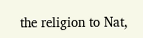the religion to Nat,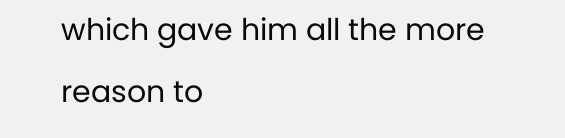which gave him all the more reason to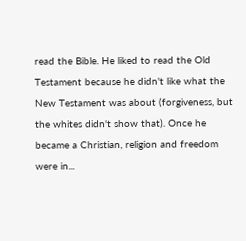read the Bible. He liked to read the Old Testament because he didn't like what the New Testament was about (forgiveness, but the whites didn't show that). Once he became a Christian, religion and freedom were in...